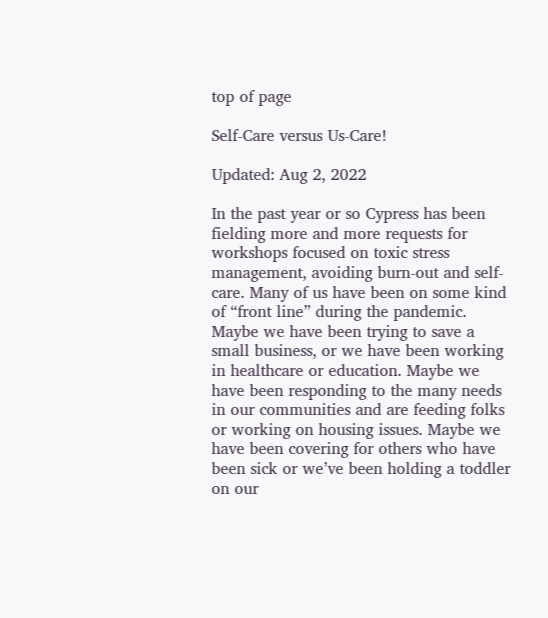top of page

Self-Care versus Us-Care!

Updated: Aug 2, 2022

In the past year or so Cypress has been fielding more and more requests for workshops focused on toxic stress management, avoiding burn-out and self-care. Many of us have been on some kind of “front line” during the pandemic. Maybe we have been trying to save a small business, or we have been working in healthcare or education. Maybe we have been responding to the many needs in our communities and are feeding folks or working on housing issues. Maybe we have been covering for others who have been sick or we’ve been holding a toddler on our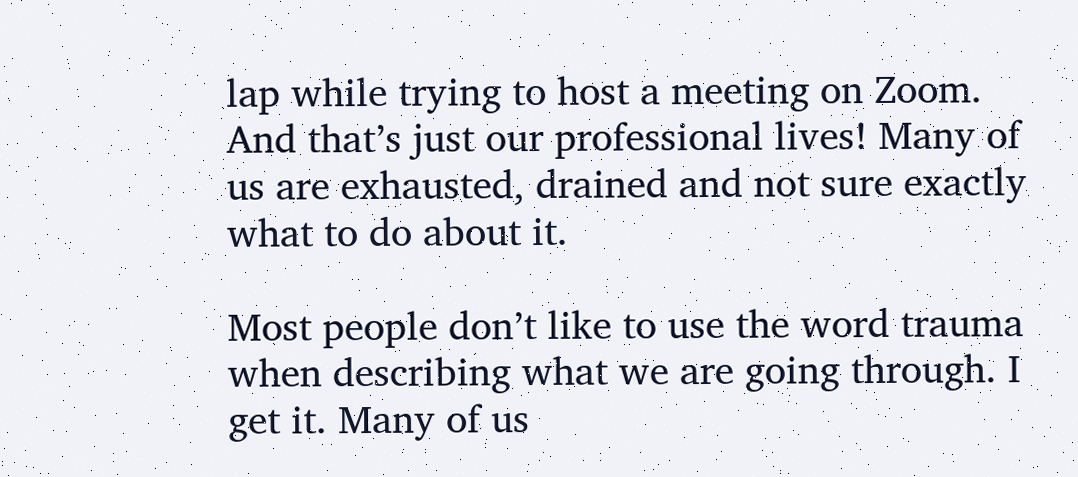lap while trying to host a meeting on Zoom. And that’s just our professional lives! Many of us are exhausted, drained and not sure exactly what to do about it.

Most people don’t like to use the word trauma when describing what we are going through. I get it. Many of us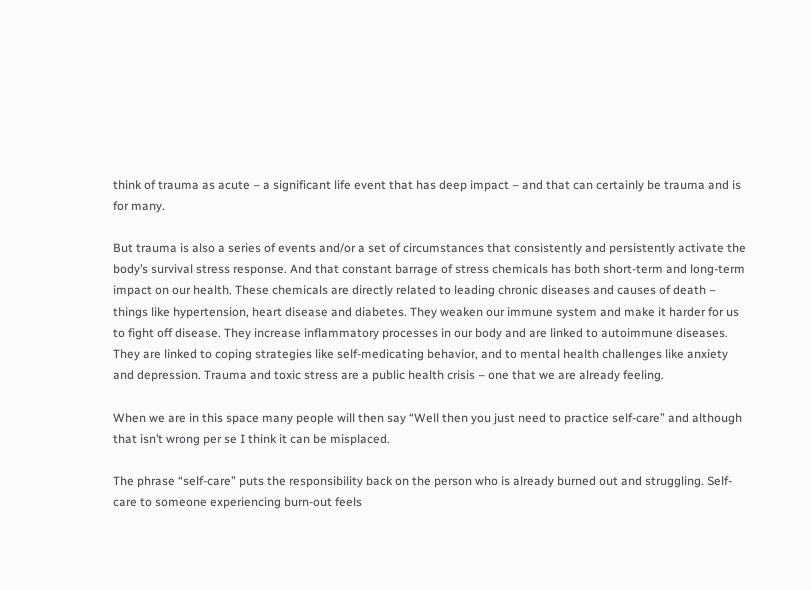think of trauma as acute – a significant life event that has deep impact – and that can certainly be trauma and is for many.

But trauma is also a series of events and/or a set of circumstances that consistently and persistently activate the body’s survival stress response. And that constant barrage of stress chemicals has both short-term and long-term impact on our health. These chemicals are directly related to leading chronic diseases and causes of death – things like hypertension, heart disease and diabetes. They weaken our immune system and make it harder for us to fight off disease. They increase inflammatory processes in our body and are linked to autoimmune diseases. They are linked to coping strategies like self-medicating behavior, and to mental health challenges like anxiety and depression. Trauma and toxic stress are a public health crisis – one that we are already feeling.

When we are in this space many people will then say “Well then you just need to practice self-care” and although that isn’t wrong per se I think it can be misplaced.

The phrase “self-care” puts the responsibility back on the person who is already burned out and struggling. Self-care to someone experiencing burn-out feels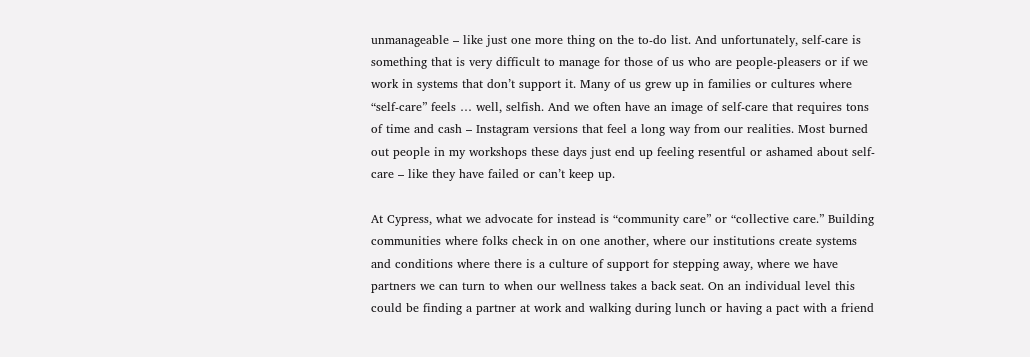unmanageable – like just one more thing on the to-do list. And unfortunately, self-care is something that is very difficult to manage for those of us who are people-pleasers or if we work in systems that don’t support it. Many of us grew up in families or cultures where “self-care” feels … well, selfish. And we often have an image of self-care that requires tons of time and cash – Instagram versions that feel a long way from our realities. Most burned out people in my workshops these days just end up feeling resentful or ashamed about self-care – like they have failed or can’t keep up.

At Cypress, what we advocate for instead is “community care” or “collective care.” Building communities where folks check in on one another, where our institutions create systems and conditions where there is a culture of support for stepping away, where we have partners we can turn to when our wellness takes a back seat. On an individual level this could be finding a partner at work and walking during lunch or having a pact with a friend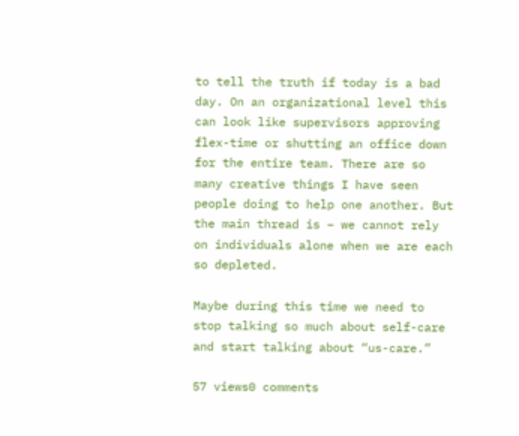to tell the truth if today is a bad day. On an organizational level this can look like supervisors approving flex-time or shutting an office down for the entire team. There are so many creative things I have seen people doing to help one another. But the main thread is – we cannot rely on individuals alone when we are each so depleted.

Maybe during this time we need to stop talking so much about self-care and start talking about “us-care.”

57 views0 comments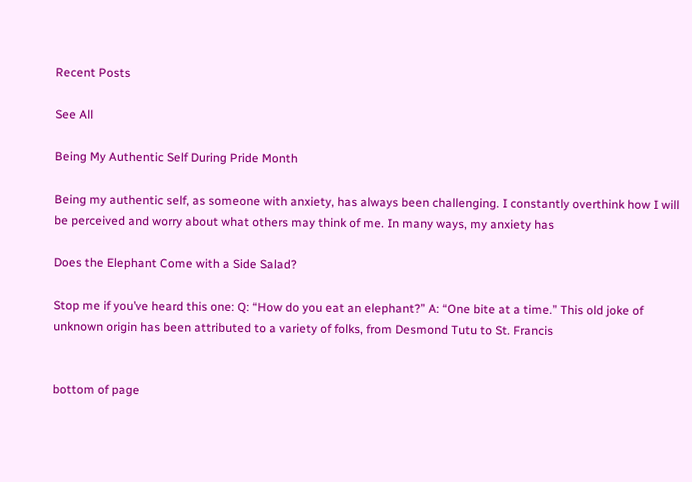Recent Posts

See All

Being My Authentic Self During Pride Month

Being my authentic self, as someone with anxiety, has always been challenging. I constantly overthink how I will be perceived and worry about what others may think of me. In many ways, my anxiety has

Does the Elephant Come with a Side Salad?

Stop me if you’ve heard this one: Q: “How do you eat an elephant?” A: “One bite at a time.” This old joke of unknown origin has been attributed to a variety of folks, from Desmond Tutu to St. Francis


bottom of page